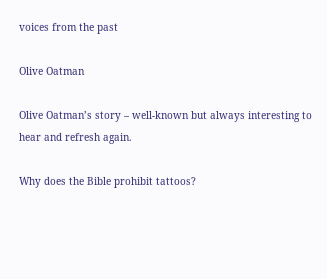voices from the past

Olive Oatman

Olive Oatman’s story – well-known but always interesting to hear and refresh again.

Why does the Bible prohibit tattoos?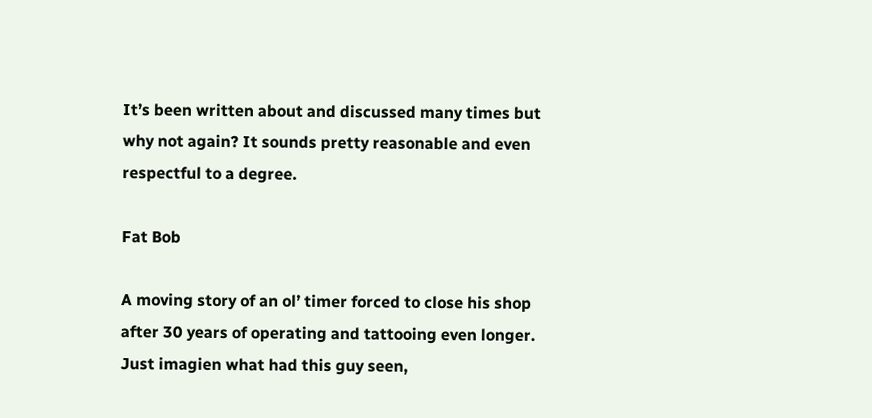It’s been written about and discussed many times but why not again? It sounds pretty reasonable and even respectful to a degree.

Fat Bob

A moving story of an ol’ timer forced to close his shop after 30 years of operating and tattooing even longer. Just imagien what had this guy seen,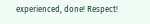experienced, done! Respect!